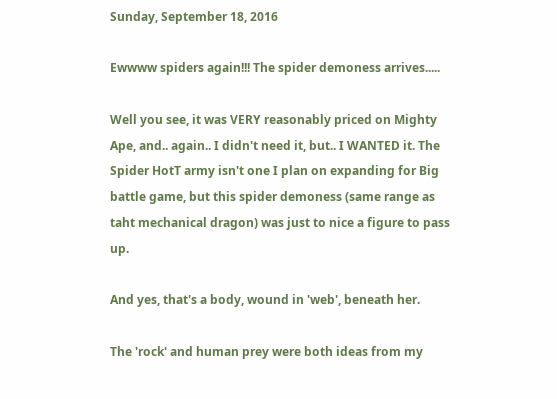Sunday, September 18, 2016

Ewwww spiders again!!! The spider demoness arrives.....

Well you see, it was VERY reasonably priced on Mighty Ape, and.. again.. I didn't need it, but.. I WANTED it. The Spider HotT army isn't one I plan on expanding for Big battle game, but this spider demoness (same range as taht mechanical dragon) was just to nice a figure to pass up.

And yes, that's a body, wound in 'web', beneath her.

The 'rock' and human prey were both ideas from my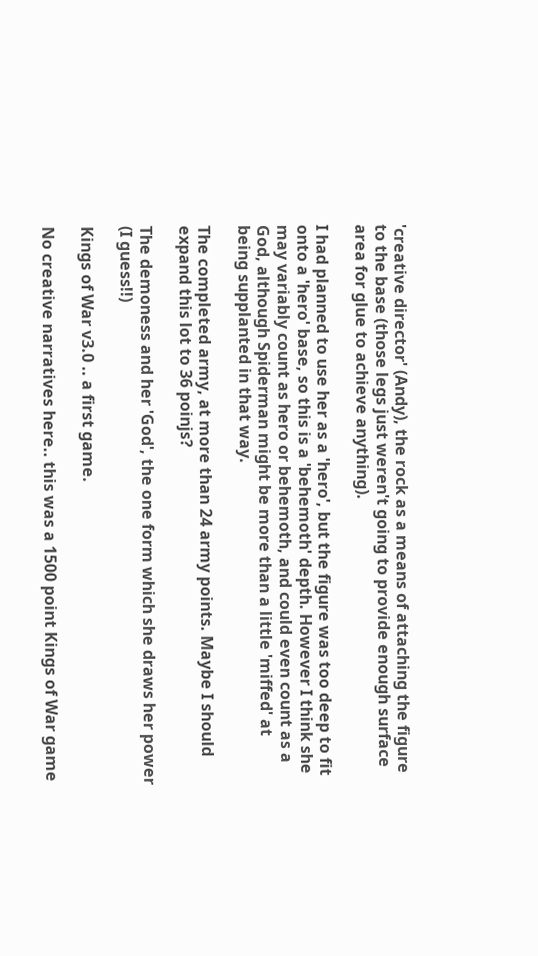'creative director' (Andy), the rock as a means of attaching the figure to the base (those legs just weren't going to provide enough surface area for glue to achieve anything).

I had planned to use her as a 'hero', but the figure was too deep to fit onto a 'hero' base, so this is a 'behemoth' depth. However I think she may variably count as hero or behemoth, and could even count as a God, although Spiderman might be more than a little 'miffed' at being supplanted in that way.

The completed army, at more than 24 army points. Maybe I should expand this lot to 36 poinjs?

The demoness and her 'God', the one form which she draws her power (I guess!!)

Kings of War v3.0 .. a first game.

No creative narratives here.. this was a 1500 point Kings of War game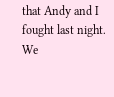that Andy and I fought last night. We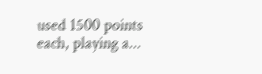used 1500 points each, playing a...